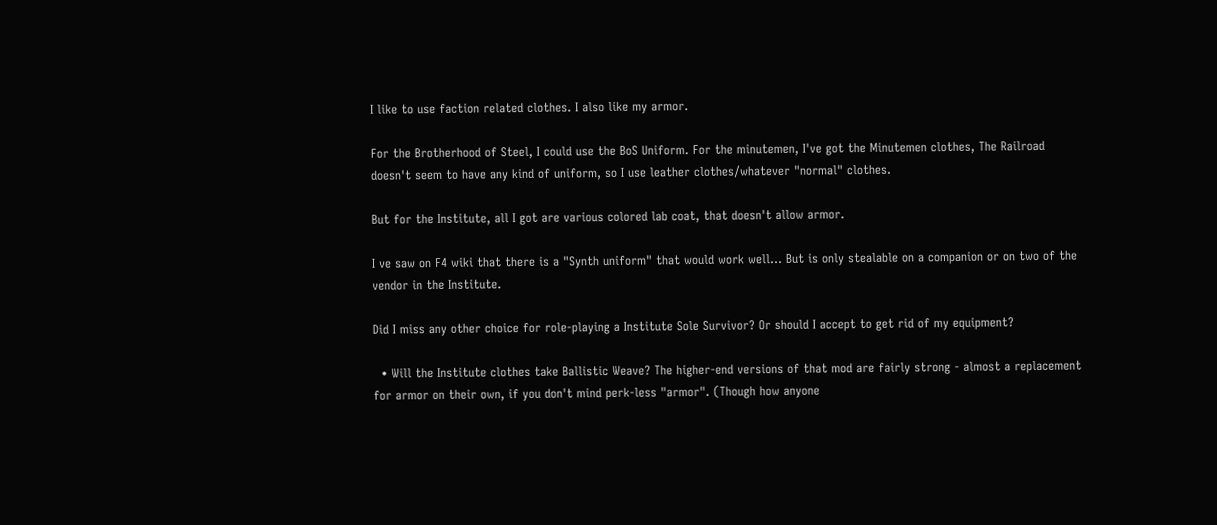I like to use faction related clothes. I also like my armor.

For the Brotherhood of Steel, I could use the BoS Uniform. For the minutemen, I've got the Minutemen clothes, The Railroad doesn't seem to have any kind of uniform, so I use leather clothes/whatever "normal" clothes.

But for the Institute, all I got are various colored lab coat, that doesn't allow armor.

I ve saw on F4 wiki that there is a "Synth uniform" that would work well... But is only stealable on a companion or on two of the vendor in the Institute.

Did I miss any other choice for role-playing a Institute Sole Survivor? Or should I accept to get rid of my equipment?

  • Will the Institute clothes take Ballistic Weave? The higher-end versions of that mod are fairly strong - almost a replacement for armor on their own, if you don't mind perk-less "armor". (Though how anyone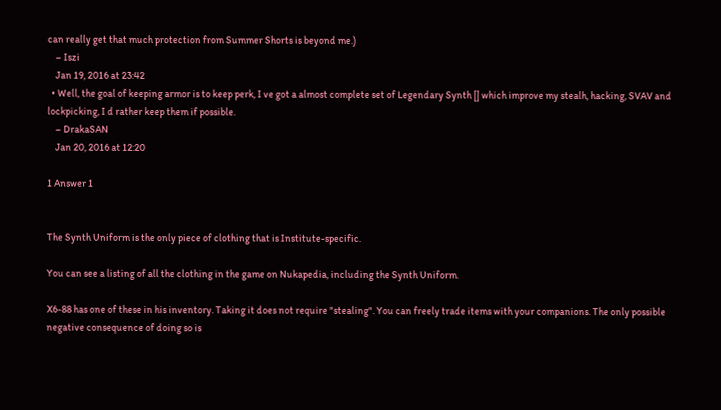can really get that much protection from Summer Shorts is beyond me.)
    – Iszi
    Jan 19, 2016 at 23:42
  • Well, the goal of keeping armor is to keep perk, I ve got a almost complete set of Legendary Synth [] which improve my stealh, hacking, SVAV and lockpicking, I d rather keep them if possible.
    – DrakaSAN
    Jan 20, 2016 at 12:20

1 Answer 1


The Synth Uniform is the only piece of clothing that is Institute-specific.

You can see a listing of all the clothing in the game on Nukapedia, including the Synth Uniform.

X6-88 has one of these in his inventory. Taking it does not require "stealing". You can freely trade items with your companions. The only possible negative consequence of doing so is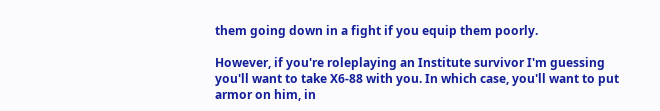them going down in a fight if you equip them poorly.

However, if you're roleplaying an Institute survivor I'm guessing you'll want to take X6-88 with you. In which case, you'll want to put armor on him, in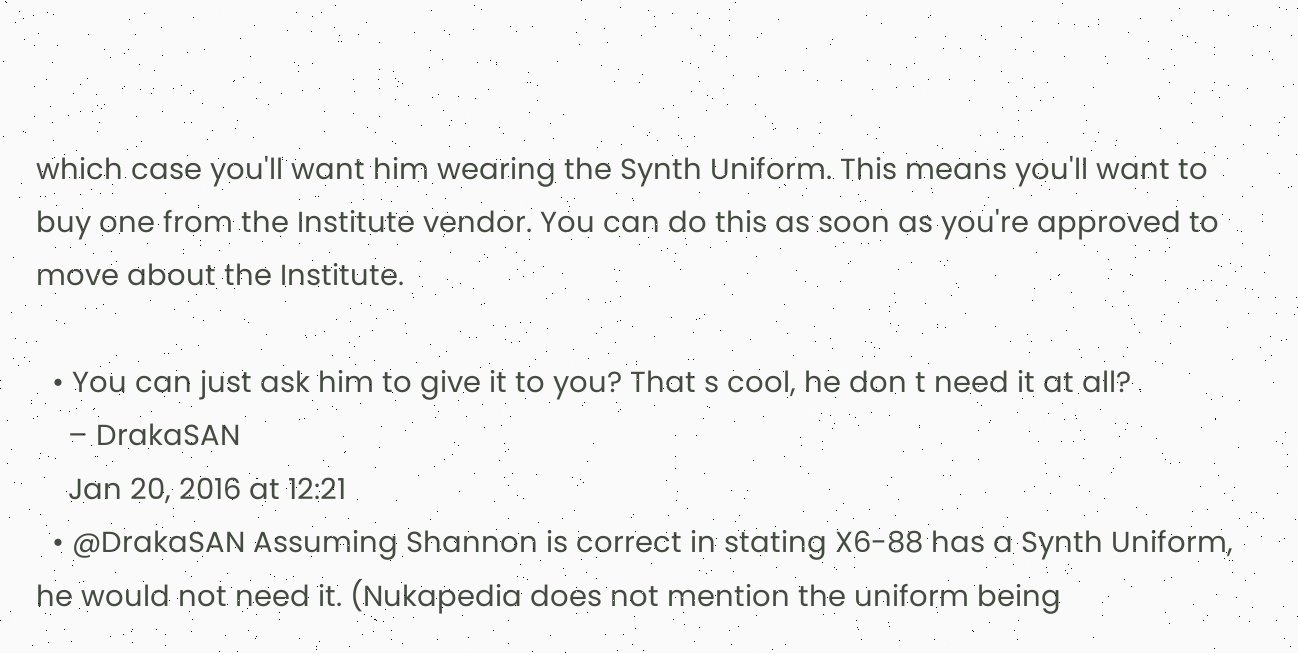which case you'll want him wearing the Synth Uniform. This means you'll want to buy one from the Institute vendor. You can do this as soon as you're approved to move about the Institute.

  • You can just ask him to give it to you? That s cool, he don t need it at all?
    – DrakaSAN
    Jan 20, 2016 at 12:21
  • @DrakaSAN Assuming Shannon is correct in stating X6-88 has a Synth Uniform, he would not need it. (Nukapedia does not mention the uniform being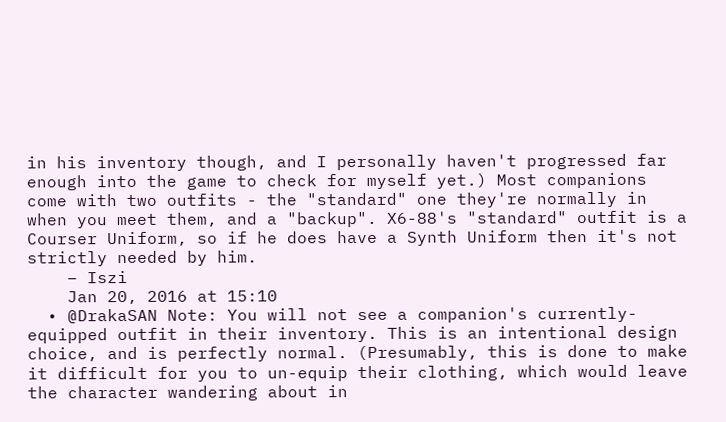in his inventory though, and I personally haven't progressed far enough into the game to check for myself yet.) Most companions come with two outfits - the "standard" one they're normally in when you meet them, and a "backup". X6-88's "standard" outfit is a Courser Uniform, so if he does have a Synth Uniform then it's not strictly needed by him.
    – Iszi
    Jan 20, 2016 at 15:10
  • @DrakaSAN Note: You will not see a companion's currently-equipped outfit in their inventory. This is an intentional design choice, and is perfectly normal. (Presumably, this is done to make it difficult for you to un-equip their clothing, which would leave the character wandering about in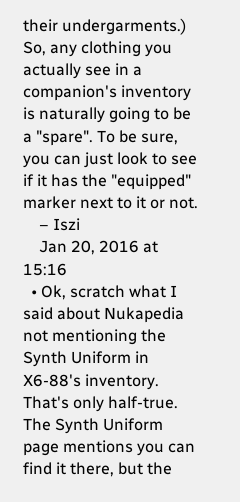their undergarments.) So, any clothing you actually see in a companion's inventory is naturally going to be a "spare". To be sure, you can just look to see if it has the "equipped" marker next to it or not.
    – Iszi
    Jan 20, 2016 at 15:16
  • Ok, scratch what I said about Nukapedia not mentioning the Synth Uniform in X6-88's inventory. That's only half-true. The Synth Uniform page mentions you can find it there, but the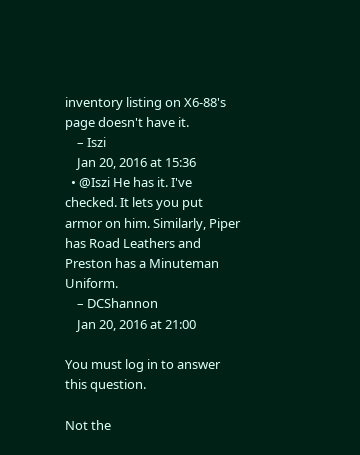inventory listing on X6-88's page doesn't have it.
    – Iszi
    Jan 20, 2016 at 15:36
  • @Iszi He has it. I've checked. It lets you put armor on him. Similarly, Piper has Road Leathers and Preston has a Minuteman Uniform.
    – DCShannon
    Jan 20, 2016 at 21:00

You must log in to answer this question.

Not the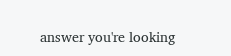answer you're looking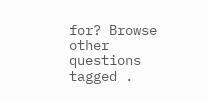for? Browse other questions tagged .